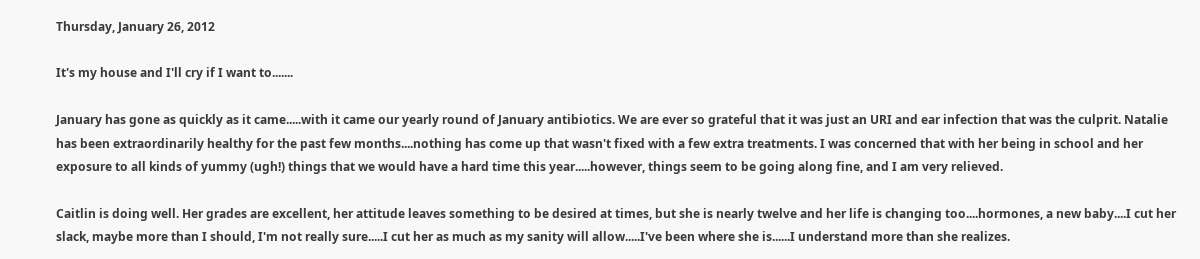Thursday, January 26, 2012

It's my house and I'll cry if I want to.......

January has gone as quickly as it came.....with it came our yearly round of January antibiotics. We are ever so grateful that it was just an URI and ear infection that was the culprit. Natalie has been extraordinarily healthy for the past few months....nothing has come up that wasn't fixed with a few extra treatments. I was concerned that with her being in school and her exposure to all kinds of yummy (ugh!) things that we would have a hard time this year.....however, things seem to be going along fine, and I am very relieved.

Caitlin is doing well. Her grades are excellent, her attitude leaves something to be desired at times, but she is nearly twelve and her life is changing too....hormones, a new baby....I cut her slack, maybe more than I should, I'm not really sure.....I cut her as much as my sanity will allow.....I've been where she is......I understand more than she realizes.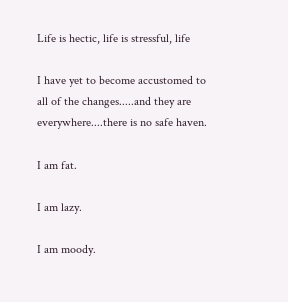Life is hectic, life is stressful, life

I have yet to become accustomed to all of the changes.....and they are everywhere....there is no safe haven.

I am fat.

I am lazy.

I am moody.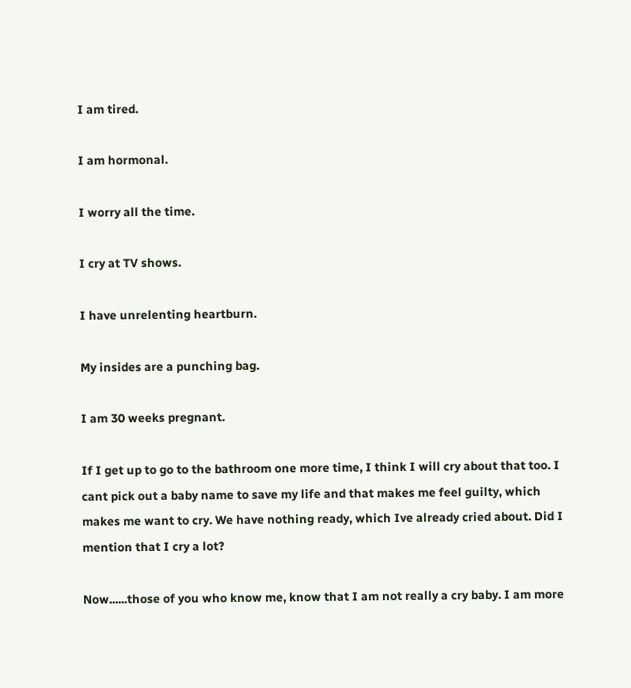I am tired.

I am hormonal.

I worry all the time.

I cry at TV shows.

I have unrelenting heartburn.

My insides are a punching bag.

I am 30 weeks pregnant.

If I get up to go to the bathroom one more time, I think I will cry about that too. I cant pick out a baby name to save my life and that makes me feel guilty, which makes me want to cry. We have nothing ready, which Ive already cried about. Did I mention that I cry a lot?

Now......those of you who know me, know that I am not really a cry baby. I am more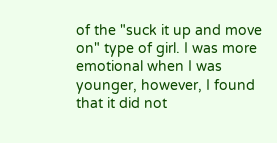of the "suck it up and move on" type of girl. I was more emotional when I was younger, however, I found that it did not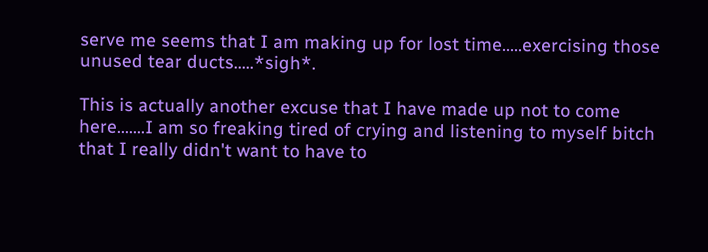serve me seems that I am making up for lost time.....exercising those unused tear ducts.....*sigh*.

This is actually another excuse that I have made up not to come here.......I am so freaking tired of crying and listening to myself bitch that I really didn't want to have to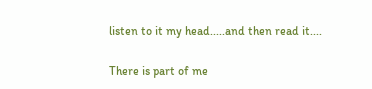listen to it my head.....and then read it....

There is part of me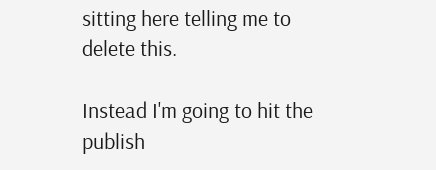sitting here telling me to delete this.

Instead I'm going to hit the publish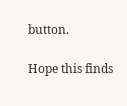button.

Hope this finds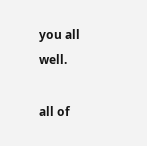you all well.

all of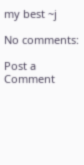my best ~j

No comments:

Post a Comment